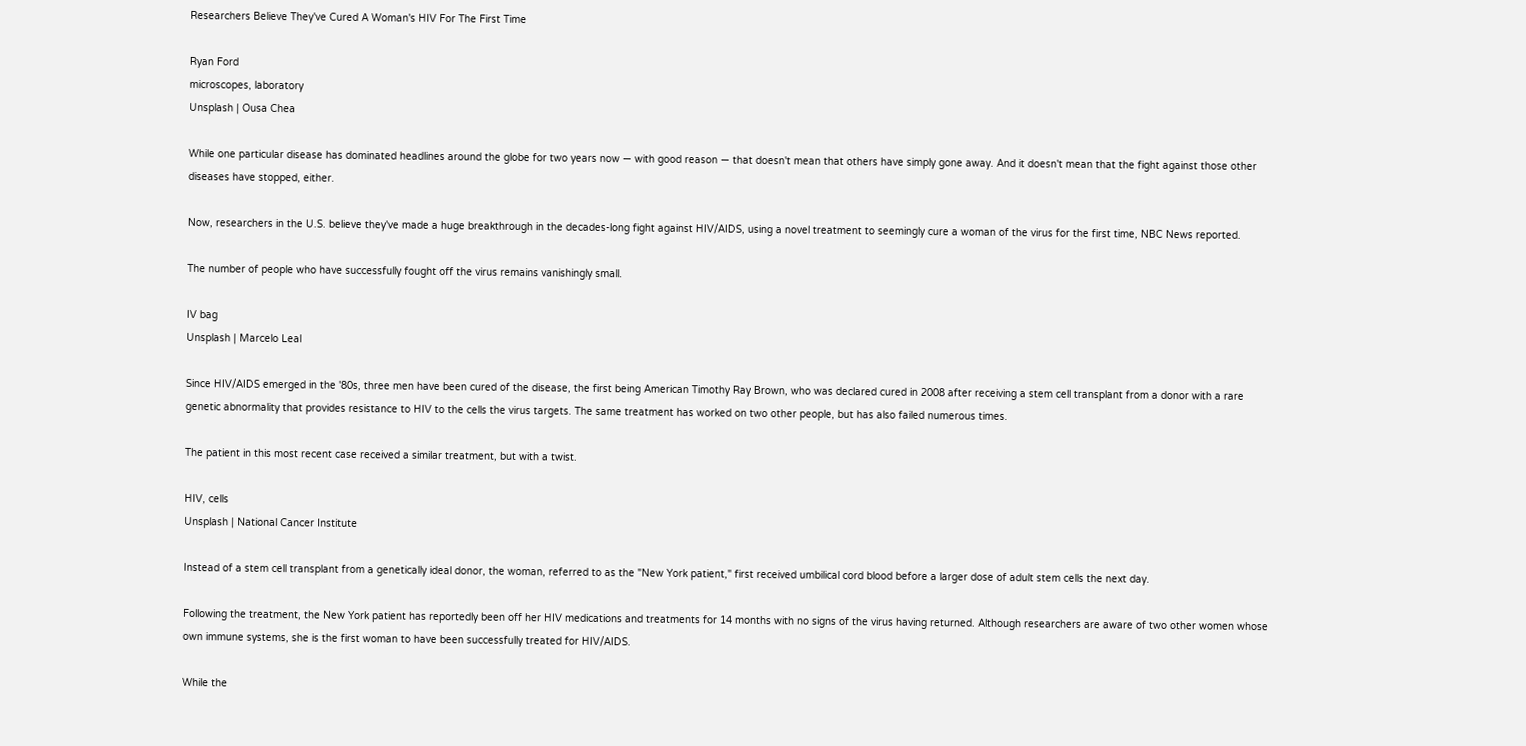Researchers Believe They've Cured A Woman's HIV For The First Time

Ryan Ford
microscopes, laboratory
Unsplash | Ousa Chea

While one particular disease has dominated headlines around the globe for two years now — with good reason — that doesn't mean that others have simply gone away. And it doesn't mean that the fight against those other diseases have stopped, either.

Now, researchers in the U.S. believe they've made a huge breakthrough in the decades-long fight against HIV/AIDS, using a novel treatment to seemingly cure a woman of the virus for the first time, NBC News reported.

The number of people who have successfully fought off the virus remains vanishingly small.

IV bag
Unsplash | Marcelo Leal

Since HIV/AIDS emerged in the '80s, three men have been cured of the disease, the first being American Timothy Ray Brown, who was declared cured in 2008 after receiving a stem cell transplant from a donor with a rare genetic abnormality that provides resistance to HIV to the cells the virus targets. The same treatment has worked on two other people, but has also failed numerous times.

The patient in this most recent case received a similar treatment, but with a twist.

HIV, cells
Unsplash | National Cancer Institute

Instead of a stem cell transplant from a genetically ideal donor, the woman, referred to as the "New York patient," first received umbilical cord blood before a larger dose of adult stem cells the next day.

Following the treatment, the New York patient has reportedly been off her HIV medications and treatments for 14 months with no signs of the virus having returned. Although researchers are aware of two other women whose own immune systems, she is the first woman to have been successfully treated for HIV/AIDS.

While the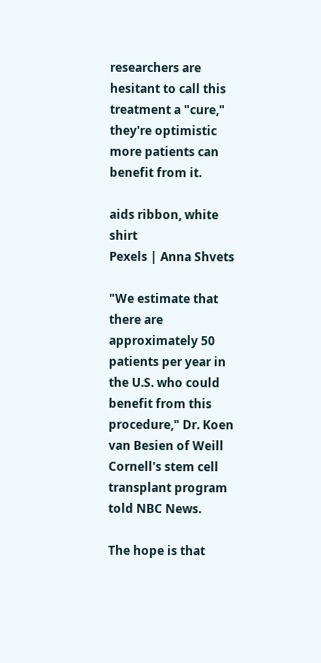researchers are hesitant to call this treatment a "cure," they're optimistic more patients can benefit from it.

aids ribbon, white shirt
Pexels | Anna Shvets

"We estimate that there are approximately 50 patients per year in the U.S. who could benefit from this procedure," Dr. Koen van Besien of Weill Cornell's stem cell transplant program told NBC News.

The hope is that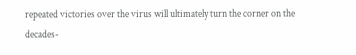repeated victories over the virus will ultimately turn the corner on the decades-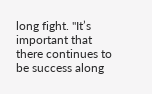long fight. "It’s important that there continues to be success along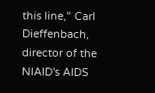this line," Carl Dieffenbach, director of the NIAID's AIDS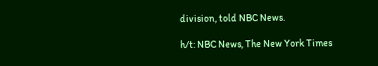division, told NBC News.

h/t: NBC News, The New York Times